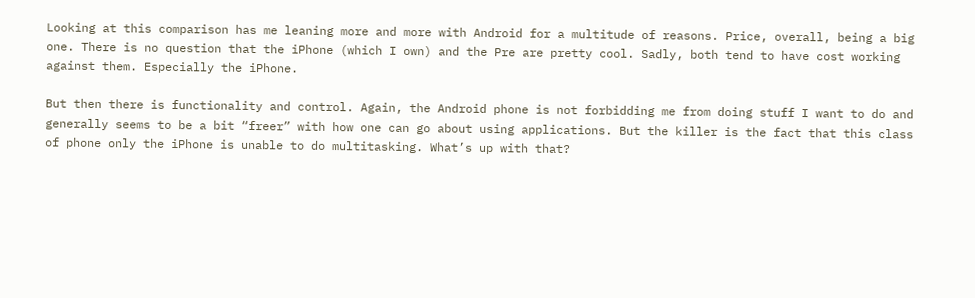Looking at this comparison has me leaning more and more with Android for a multitude of reasons. Price, overall, being a big one. There is no question that the iPhone (which I own) and the Pre are pretty cool. Sadly, both tend to have cost working against them. Especially the iPhone.

But then there is functionality and control. Again, the Android phone is not forbidding me from doing stuff I want to do and generally seems to be a bit “freer” with how one can go about using applications. But the killer is the fact that this class of phone only the iPhone is unable to do multitasking. What’s up with that?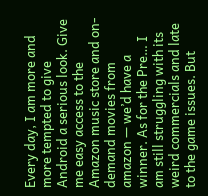Every day, I am more and more tempted to give Android a serious look. Give me easy access to the Amazon music store and on-demand movies from amazon — we’d have a winner. As for the Pre… I am still struggling with its weird commercials and late to the game issues. But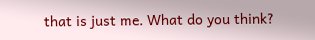that is just me. What do you think?